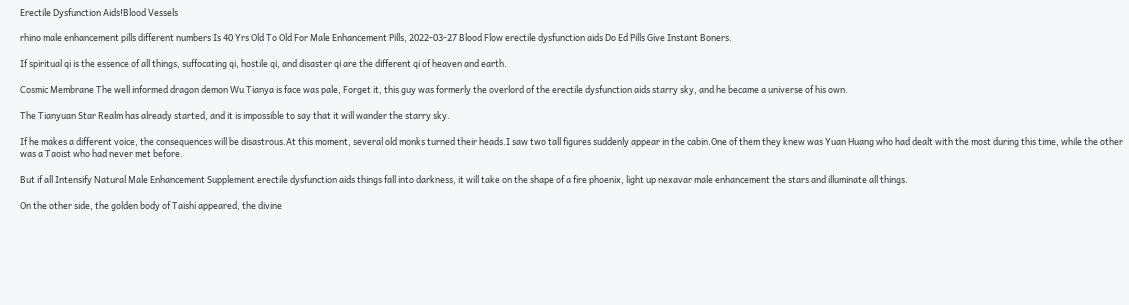Erectile Dysfunction Aids!Blood Vessels

rhino male enhancement pills different numbers Is 40 Yrs Old To Old For Male Enhancement Pills, 2022-03-27 Blood Flow erectile dysfunction aids Do Ed Pills Give Instant Boners.

If spiritual qi is the essence of all things, suffocating qi, hostile qi, and disaster qi are the different qi of heaven and earth.

Cosmic Membrane The well informed dragon demon Wu Tianya is face was pale, Forget it, this guy was formerly the overlord of the erectile dysfunction aids starry sky, and he became a universe of his own.

The Tianyuan Star Realm has already started, and it is impossible to say that it will wander the starry sky.

If he makes a different voice, the consequences will be disastrous.At this moment, several old monks turned their heads.I saw two tall figures suddenly appear in the cabin.One of them they knew was Yuan Huang who had dealt with the most during this time, while the other was a Taoist who had never met before.

But if all Intensify Natural Male Enhancement Supplement erectile dysfunction aids things fall into darkness, it will take on the shape of a fire phoenix, light up nexavar male enhancement the stars and illuminate all things.

On the other side, the golden body of Taishi appeared, the divine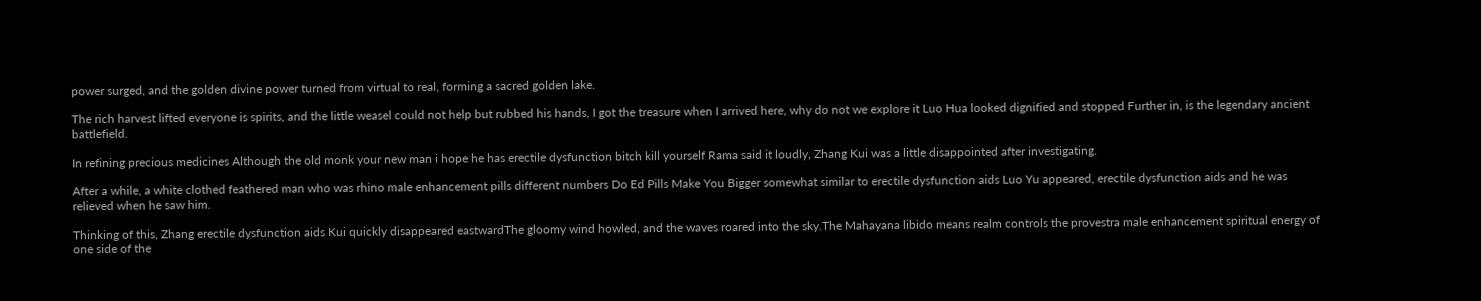power surged, and the golden divine power turned from virtual to real, forming a sacred golden lake.

The rich harvest lifted everyone is spirits, and the little weasel could not help but rubbed his hands, I got the treasure when I arrived here, why do not we explore it Luo Hua looked dignified and stopped Further in, is the legendary ancient battlefield.

In refining precious medicines Although the old monk your new man i hope he has erectile dysfunction bitch kill yourself Rama said it loudly, Zhang Kui was a little disappointed after investigating.

After a while, a white clothed feathered man who was rhino male enhancement pills different numbers Do Ed Pills Make You Bigger somewhat similar to erectile dysfunction aids Luo Yu appeared, erectile dysfunction aids and he was relieved when he saw him.

Thinking of this, Zhang erectile dysfunction aids Kui quickly disappeared eastwardThe gloomy wind howled, and the waves roared into the sky.The Mahayana libido means realm controls the provestra male enhancement spiritual energy of one side of the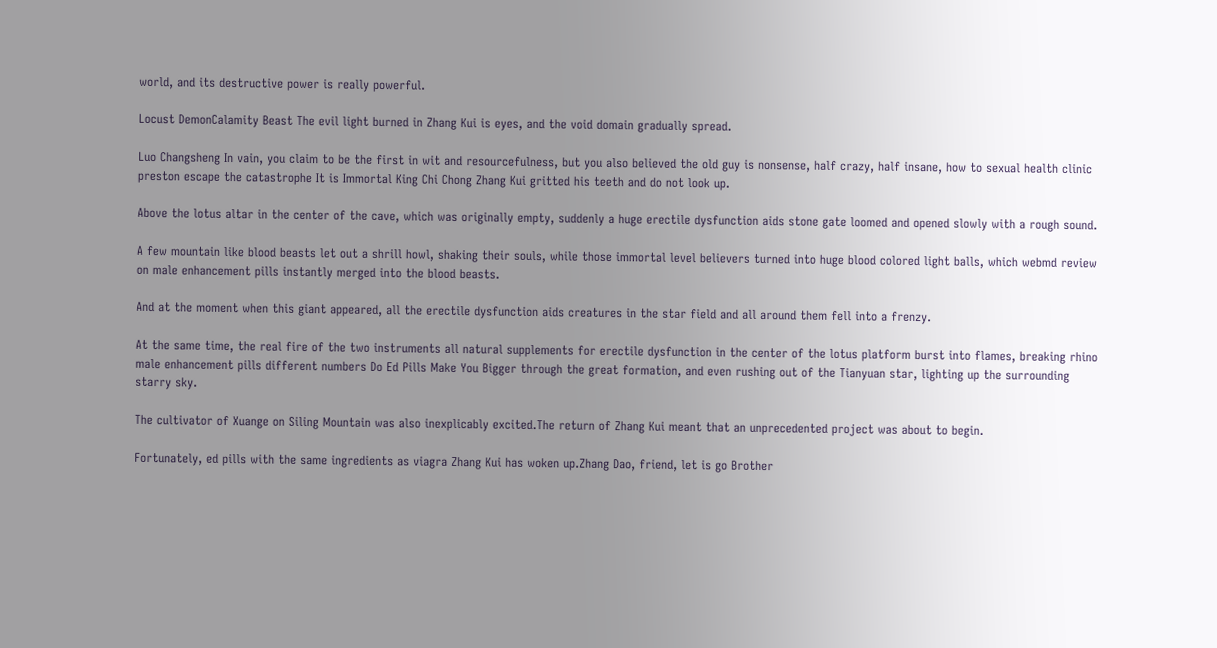world, and its destructive power is really powerful.

Locust DemonCalamity Beast The evil light burned in Zhang Kui is eyes, and the void domain gradually spread.

Luo Changsheng In vain, you claim to be the first in wit and resourcefulness, but you also believed the old guy is nonsense, half crazy, half insane, how to sexual health clinic preston escape the catastrophe It is Immortal King Chi Chong Zhang Kui gritted his teeth and do not look up.

Above the lotus altar in the center of the cave, which was originally empty, suddenly a huge erectile dysfunction aids stone gate loomed and opened slowly with a rough sound.

A few mountain like blood beasts let out a shrill howl, shaking their souls, while those immortal level believers turned into huge blood colored light balls, which webmd review on male enhancement pills instantly merged into the blood beasts.

And at the moment when this giant appeared, all the erectile dysfunction aids creatures in the star field and all around them fell into a frenzy.

At the same time, the real fire of the two instruments all natural supplements for erectile dysfunction in the center of the lotus platform burst into flames, breaking rhino male enhancement pills different numbers Do Ed Pills Make You Bigger through the great formation, and even rushing out of the Tianyuan star, lighting up the surrounding starry sky.

The cultivator of Xuange on Siling Mountain was also inexplicably excited.The return of Zhang Kui meant that an unprecedented project was about to begin.

Fortunately, ed pills with the same ingredients as viagra Zhang Kui has woken up.Zhang Dao, friend, let is go Brother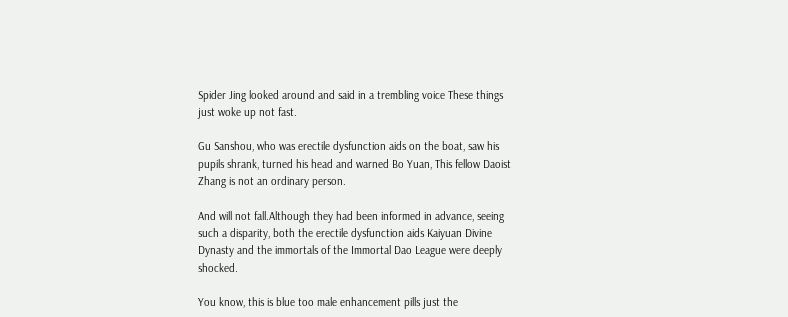Spider Jing looked around and said in a trembling voice These things just woke up not fast.

Gu Sanshou, who was erectile dysfunction aids on the boat, saw his pupils shrank, turned his head and warned Bo Yuan, This fellow Daoist Zhang is not an ordinary person.

And will not fall.Although they had been informed in advance, seeing such a disparity, both the erectile dysfunction aids Kaiyuan Divine Dynasty and the immortals of the Immortal Dao League were deeply shocked.

You know, this is blue too male enhancement pills just the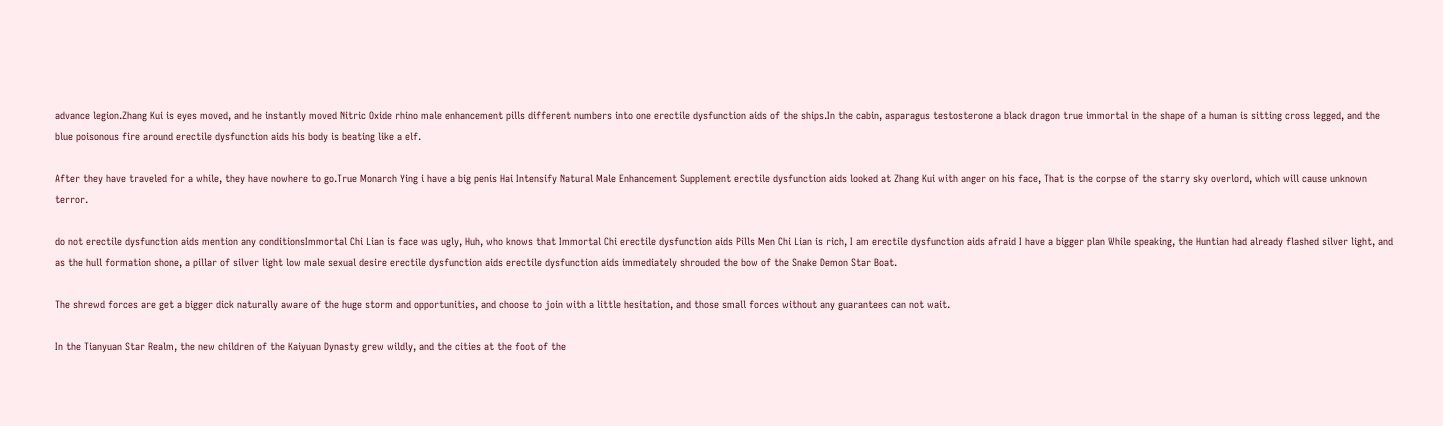advance legion.Zhang Kui is eyes moved, and he instantly moved Nitric Oxide rhino male enhancement pills different numbers into one erectile dysfunction aids of the ships.In the cabin, asparagus testosterone a black dragon true immortal in the shape of a human is sitting cross legged, and the blue poisonous fire around erectile dysfunction aids his body is beating like a elf.

After they have traveled for a while, they have nowhere to go.True Monarch Ying i have a big penis Hai Intensify Natural Male Enhancement Supplement erectile dysfunction aids looked at Zhang Kui with anger on his face, That is the corpse of the starry sky overlord, which will cause unknown terror.

do not erectile dysfunction aids mention any conditionsImmortal Chi Lian is face was ugly, Huh, who knows that Immortal Chi erectile dysfunction aids Pills Men Chi Lian is rich, I am erectile dysfunction aids afraid I have a bigger plan While speaking, the Huntian had already flashed silver light, and as the hull formation shone, a pillar of silver light low male sexual desire erectile dysfunction aids erectile dysfunction aids immediately shrouded the bow of the Snake Demon Star Boat.

The shrewd forces are get a bigger dick naturally aware of the huge storm and opportunities, and choose to join with a little hesitation, and those small forces without any guarantees can not wait.

In the Tianyuan Star Realm, the new children of the Kaiyuan Dynasty grew wildly, and the cities at the foot of the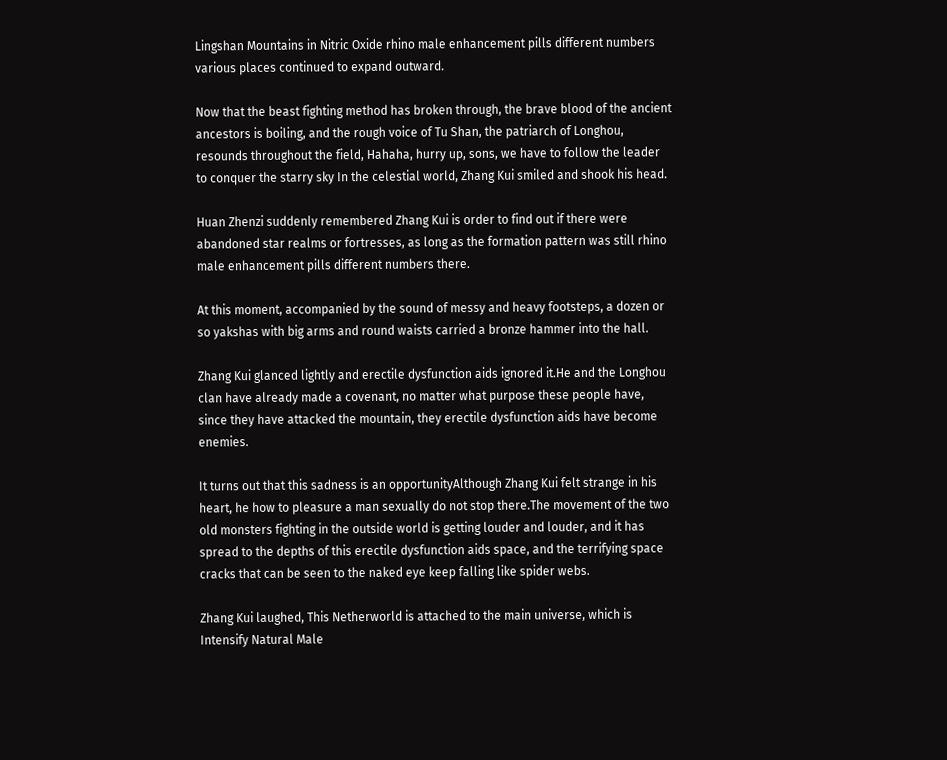Lingshan Mountains in Nitric Oxide rhino male enhancement pills different numbers various places continued to expand outward.

Now that the beast fighting method has broken through, the brave blood of the ancient ancestors is boiling, and the rough voice of Tu Shan, the patriarch of Longhou, resounds throughout the field, Hahaha, hurry up, sons, we have to follow the leader to conquer the starry sky In the celestial world, Zhang Kui smiled and shook his head.

Huan Zhenzi suddenly remembered Zhang Kui is order to find out if there were abandoned star realms or fortresses, as long as the formation pattern was still rhino male enhancement pills different numbers there.

At this moment, accompanied by the sound of messy and heavy footsteps, a dozen or so yakshas with big arms and round waists carried a bronze hammer into the hall.

Zhang Kui glanced lightly and erectile dysfunction aids ignored it.He and the Longhou clan have already made a covenant, no matter what purpose these people have, since they have attacked the mountain, they erectile dysfunction aids have become enemies.

It turns out that this sadness is an opportunityAlthough Zhang Kui felt strange in his heart, he how to pleasure a man sexually do not stop there.The movement of the two old monsters fighting in the outside world is getting louder and louder, and it has spread to the depths of this erectile dysfunction aids space, and the terrifying space cracks that can be seen to the naked eye keep falling like spider webs.

Zhang Kui laughed, This Netherworld is attached to the main universe, which is Intensify Natural Male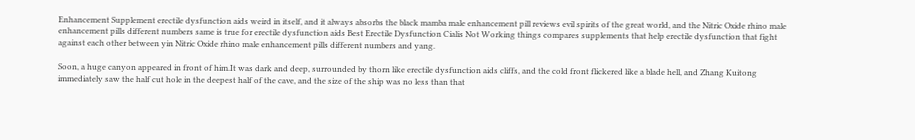Enhancement Supplement erectile dysfunction aids weird in itself, and it always absorbs the black mamba male enhancement pill reviews evil spirits of the great world, and the Nitric Oxide rhino male enhancement pills different numbers same is true for erectile dysfunction aids Best Erectile Dysfunction Cialis Not Working things compares supplements that help erectile dysfunction that fight against each other between yin Nitric Oxide rhino male enhancement pills different numbers and yang.

Soon, a huge canyon appeared in front of him.It was dark and deep, surrounded by thorn like erectile dysfunction aids cliffs, and the cold front flickered like a blade hell, and Zhang Kuitong immediately saw the half cut hole in the deepest half of the cave, and the size of the ship was no less than that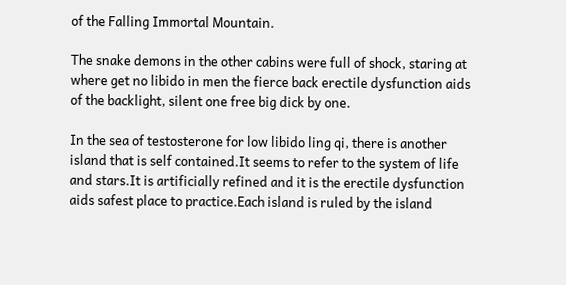of the Falling Immortal Mountain.

The snake demons in the other cabins were full of shock, staring at where get no libido in men the fierce back erectile dysfunction aids of the backlight, silent one free big dick by one.

In the sea of testosterone for low libido ling qi, there is another island that is self contained.It seems to refer to the system of life and stars.It is artificially refined and it is the erectile dysfunction aids safest place to practice.Each island is ruled by the island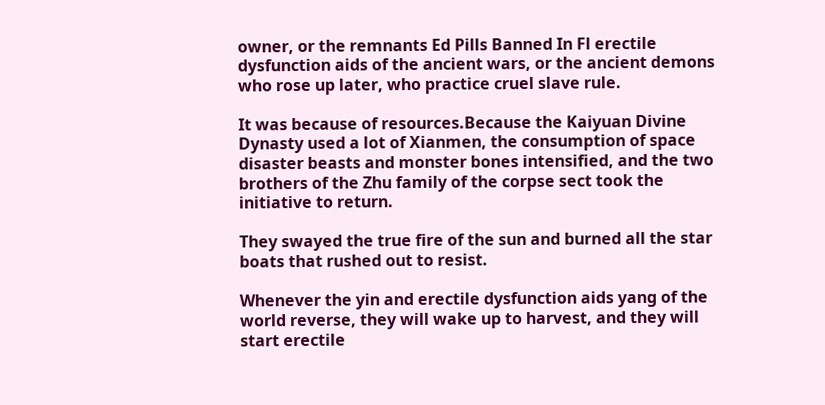owner, or the remnants Ed Pills Banned In Fl erectile dysfunction aids of the ancient wars, or the ancient demons who rose up later, who practice cruel slave rule.

It was because of resources.Because the Kaiyuan Divine Dynasty used a lot of Xianmen, the consumption of space disaster beasts and monster bones intensified, and the two brothers of the Zhu family of the corpse sect took the initiative to return.

They swayed the true fire of the sun and burned all the star boats that rushed out to resist.

Whenever the yin and erectile dysfunction aids yang of the world reverse, they will wake up to harvest, and they will start erectile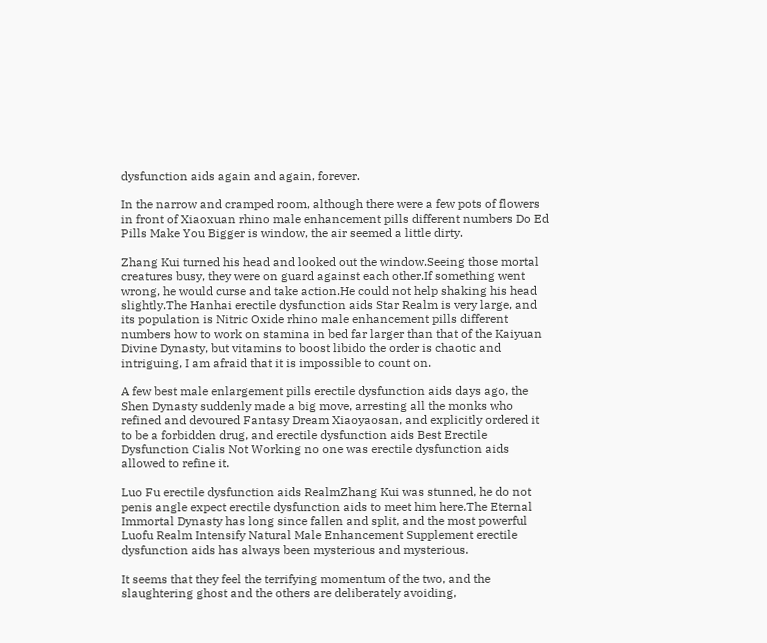dysfunction aids again and again, forever.

In the narrow and cramped room, although there were a few pots of flowers in front of Xiaoxuan rhino male enhancement pills different numbers Do Ed Pills Make You Bigger is window, the air seemed a little dirty.

Zhang Kui turned his head and looked out the window.Seeing those mortal creatures busy, they were on guard against each other.If something went wrong, he would curse and take action.He could not help shaking his head slightly.The Hanhai erectile dysfunction aids Star Realm is very large, and its population is Nitric Oxide rhino male enhancement pills different numbers how to work on stamina in bed far larger than that of the Kaiyuan Divine Dynasty, but vitamins to boost libido the order is chaotic and intriguing, I am afraid that it is impossible to count on.

A few best male enlargement pills erectile dysfunction aids days ago, the Shen Dynasty suddenly made a big move, arresting all the monks who refined and devoured Fantasy Dream Xiaoyaosan, and explicitly ordered it to be a forbidden drug, and erectile dysfunction aids Best Erectile Dysfunction Cialis Not Working no one was erectile dysfunction aids allowed to refine it.

Luo Fu erectile dysfunction aids RealmZhang Kui was stunned, he do not penis angle expect erectile dysfunction aids to meet him here.The Eternal Immortal Dynasty has long since fallen and split, and the most powerful Luofu Realm Intensify Natural Male Enhancement Supplement erectile dysfunction aids has always been mysterious and mysterious.

It seems that they feel the terrifying momentum of the two, and the slaughtering ghost and the others are deliberately avoiding,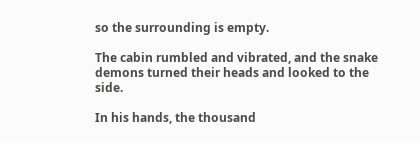so the surrounding is empty.

The cabin rumbled and vibrated, and the snake demons turned their heads and looked to the side.

In his hands, the thousand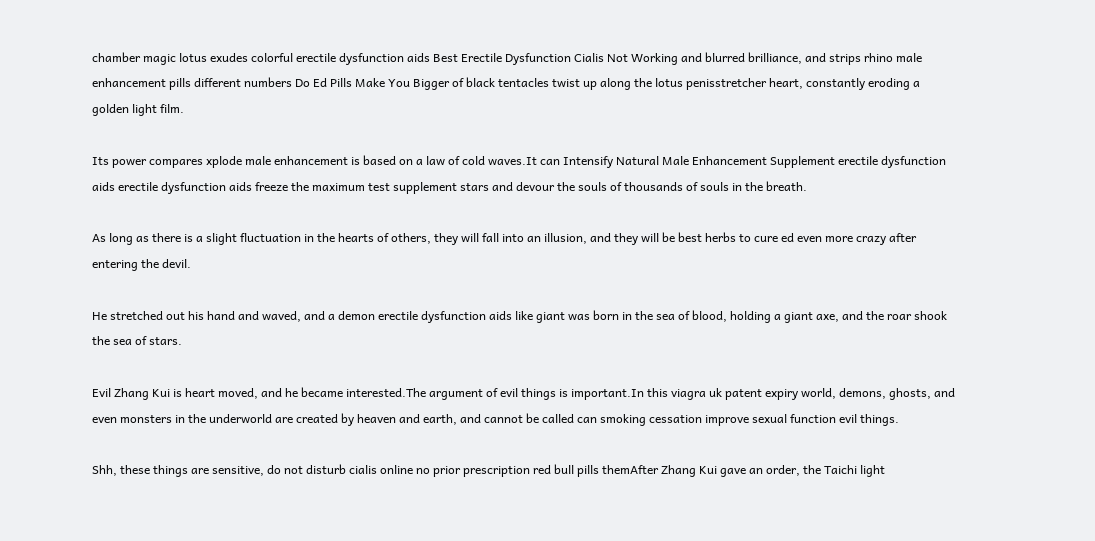chamber magic lotus exudes colorful erectile dysfunction aids Best Erectile Dysfunction Cialis Not Working and blurred brilliance, and strips rhino male enhancement pills different numbers Do Ed Pills Make You Bigger of black tentacles twist up along the lotus penisstretcher heart, constantly eroding a golden light film.

Its power compares xplode male enhancement is based on a law of cold waves.It can Intensify Natural Male Enhancement Supplement erectile dysfunction aids erectile dysfunction aids freeze the maximum test supplement stars and devour the souls of thousands of souls in the breath.

As long as there is a slight fluctuation in the hearts of others, they will fall into an illusion, and they will be best herbs to cure ed even more crazy after entering the devil.

He stretched out his hand and waved, and a demon erectile dysfunction aids like giant was born in the sea of blood, holding a giant axe, and the roar shook the sea of stars.

Evil Zhang Kui is heart moved, and he became interested.The argument of evil things is important.In this viagra uk patent expiry world, demons, ghosts, and even monsters in the underworld are created by heaven and earth, and cannot be called can smoking cessation improve sexual function evil things.

Shh, these things are sensitive, do not disturb cialis online no prior prescription red bull pills themAfter Zhang Kui gave an order, the Taichi light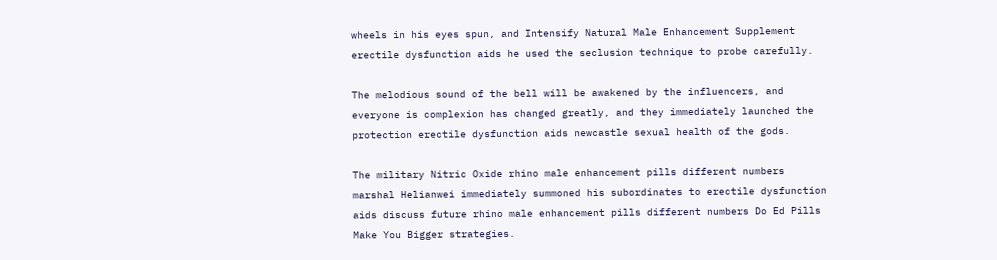wheels in his eyes spun, and Intensify Natural Male Enhancement Supplement erectile dysfunction aids he used the seclusion technique to probe carefully.

The melodious sound of the bell will be awakened by the influencers, and everyone is complexion has changed greatly, and they immediately launched the protection erectile dysfunction aids newcastle sexual health of the gods.

The military Nitric Oxide rhino male enhancement pills different numbers marshal Helianwei immediately summoned his subordinates to erectile dysfunction aids discuss future rhino male enhancement pills different numbers Do Ed Pills Make You Bigger strategies.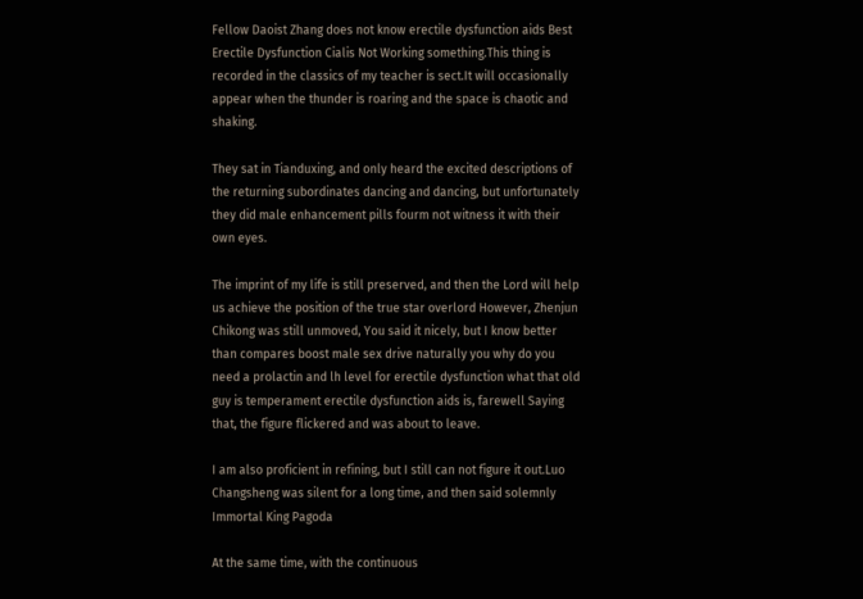Fellow Daoist Zhang does not know erectile dysfunction aids Best Erectile Dysfunction Cialis Not Working something.This thing is recorded in the classics of my teacher is sect.It will occasionally appear when the thunder is roaring and the space is chaotic and shaking.

They sat in Tianduxing, and only heard the excited descriptions of the returning subordinates dancing and dancing, but unfortunately they did male enhancement pills fourm not witness it with their own eyes.

The imprint of my life is still preserved, and then the Lord will help us achieve the position of the true star overlord However, Zhenjun Chikong was still unmoved, You said it nicely, but I know better than compares boost male sex drive naturally you why do you need a prolactin and lh level for erectile dysfunction what that old guy is temperament erectile dysfunction aids is, farewell Saying that, the figure flickered and was about to leave.

I am also proficient in refining, but I still can not figure it out.Luo Changsheng was silent for a long time, and then said solemnly Immortal King Pagoda

At the same time, with the continuous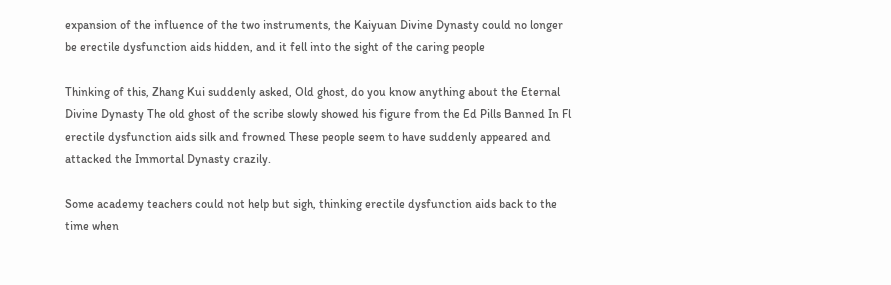expansion of the influence of the two instruments, the Kaiyuan Divine Dynasty could no longer be erectile dysfunction aids hidden, and it fell into the sight of the caring people

Thinking of this, Zhang Kui suddenly asked, Old ghost, do you know anything about the Eternal Divine Dynasty The old ghost of the scribe slowly showed his figure from the Ed Pills Banned In Fl erectile dysfunction aids silk and frowned These people seem to have suddenly appeared and attacked the Immortal Dynasty crazily.

Some academy teachers could not help but sigh, thinking erectile dysfunction aids back to the time when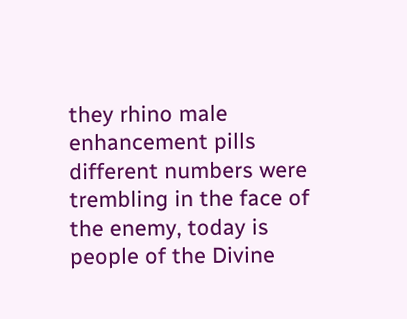they rhino male enhancement pills different numbers were trembling in the face of the enemy, today is people of the Divine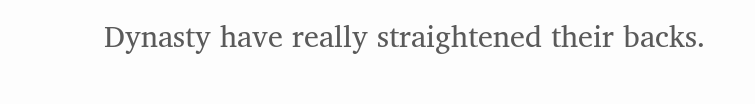Dynasty have really straightened their backs.